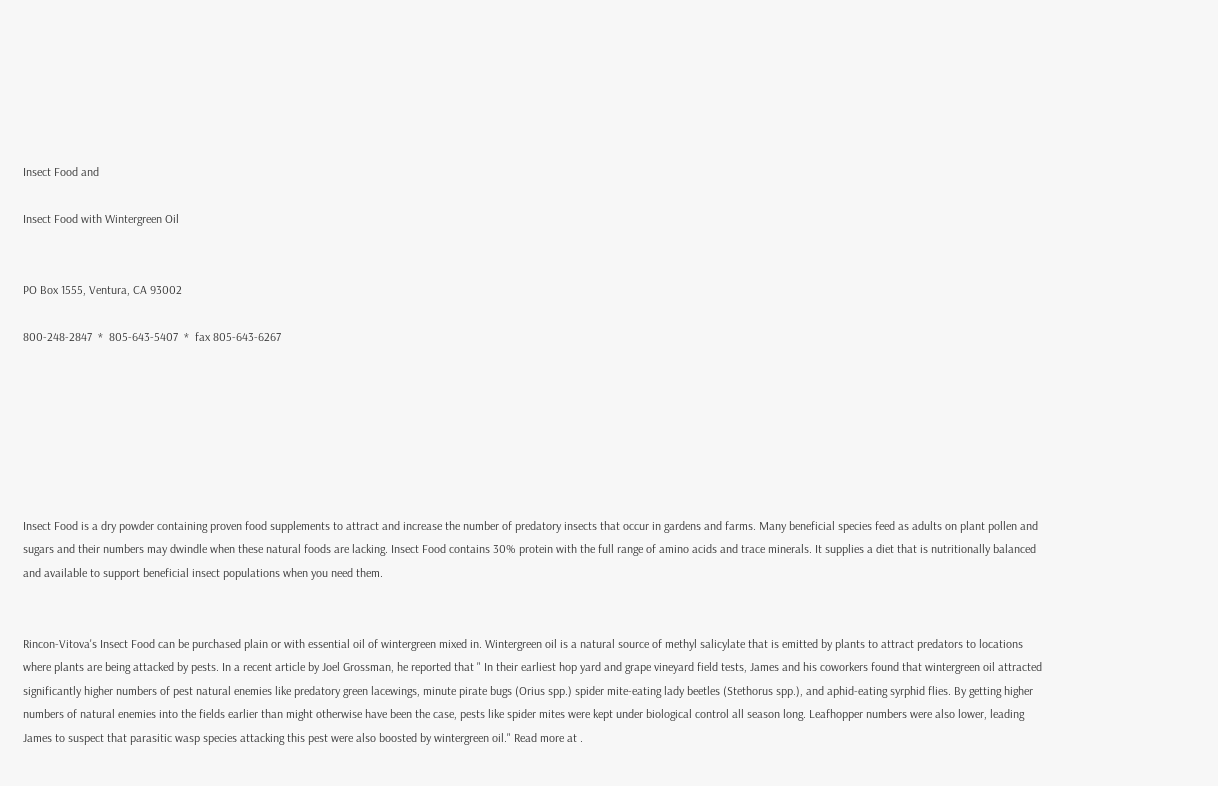Insect Food and

Insect Food with Wintergreen Oil


PO Box 1555, Ventura, CA 93002

800-248-2847  *  805-643-5407  *  fax 805-643-6267







Insect Food is a dry powder containing proven food supplements to attract and increase the number of predatory insects that occur in gardens and farms. Many beneficial species feed as adults on plant pollen and sugars and their numbers may dwindle when these natural foods are lacking. Insect Food contains 30% protein with the full range of amino acids and trace minerals. It supplies a diet that is nutritionally balanced and available to support beneficial insect populations when you need them.


Rincon-Vitova's Insect Food can be purchased plain or with essential oil of wintergreen mixed in. Wintergreen oil is a natural source of methyl salicylate that is emitted by plants to attract predators to locations where plants are being attacked by pests. In a recent article by Joel Grossman, he reported that " In their earliest hop yard and grape vineyard field tests, James and his coworkers found that wintergreen oil attracted significantly higher numbers of pest natural enemies like predatory green lacewings, minute pirate bugs (Orius spp.) spider mite-eating lady beetles (Stethorus spp.), and aphid-eating syrphid flies. By getting higher numbers of natural enemies into the fields earlier than might otherwise have been the case, pests like spider mites were kept under biological control all season long. Leafhopper numbers were also lower, leading James to suspect that parasitic wasp species attacking this pest were also boosted by wintergreen oil." Read more at .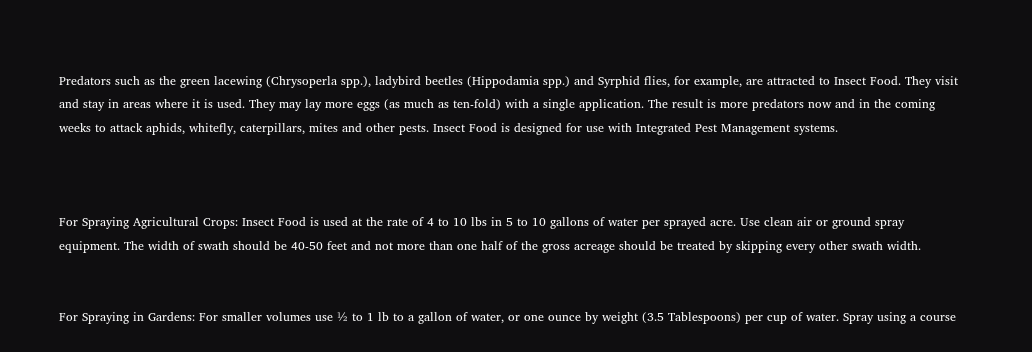Predators such as the green lacewing (Chrysoperla spp.), ladybird beetles (Hippodamia spp.) and Syrphid flies, for example, are attracted to Insect Food. They visit and stay in areas where it is used. They may lay more eggs (as much as ten-fold) with a single application. The result is more predators now and in the coming weeks to attack aphids, whitefly, caterpillars, mites and other pests. Insect Food is designed for use with Integrated Pest Management systems.



For Spraying Agricultural Crops: Insect Food is used at the rate of 4 to 10 lbs in 5 to 10 gallons of water per sprayed acre. Use clean air or ground spray equipment. The width of swath should be 40-50 feet and not more than one half of the gross acreage should be treated by skipping every other swath width.


For Spraying in Gardens: For smaller volumes use ½ to 1 lb to a gallon of water, or one ounce by weight (3.5 Tablespoons) per cup of water. Spray using a course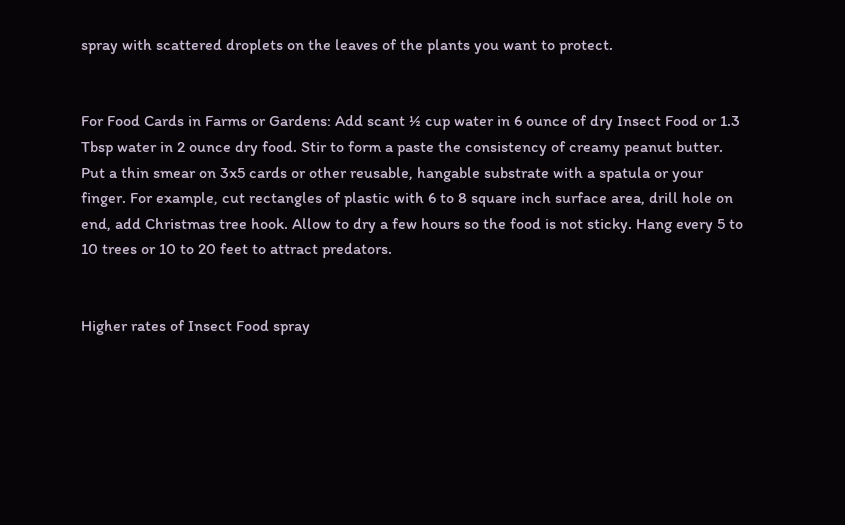spray with scattered droplets on the leaves of the plants you want to protect.


For Food Cards in Farms or Gardens: Add scant ½ cup water in 6 ounce of dry Insect Food or 1.3 Tbsp water in 2 ounce dry food. Stir to form a paste the consistency of creamy peanut butter. Put a thin smear on 3x5 cards or other reusable, hangable substrate with a spatula or your finger. For example, cut rectangles of plastic with 6 to 8 square inch surface area, drill hole on end, add Christmas tree hook. Allow to dry a few hours so the food is not sticky. Hang every 5 to 10 trees or 10 to 20 feet to attract predators.


Higher rates of Insect Food spray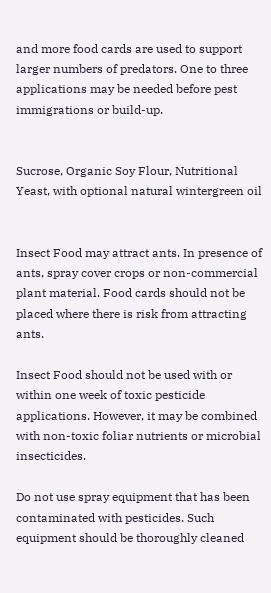and more food cards are used to support larger numbers of predators. One to three applications may be needed before pest immigrations or build-up.


Sucrose, Organic Soy Flour, Nutritional Yeast, with optional natural wintergreen oil


Insect Food may attract ants. In presence of ants, spray cover crops or non-commercial plant material. Food cards should not be placed where there is risk from attracting ants.

Insect Food should not be used with or within one week of toxic pesticide applications. However, it may be combined with non-toxic foliar nutrients or microbial insecticides.

Do not use spray equipment that has been contaminated with pesticides. Such equipment should be thoroughly cleaned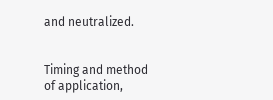and neutralized.


Timing and method of application,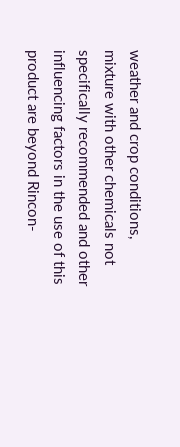weather and crop conditions, mixture with other chemicals not specifically recommended and other influencing factors in the use of this product are beyond Rincon-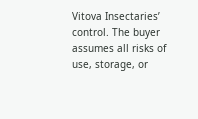Vitova Insectaries’ control. The buyer assumes all risks of use, storage, or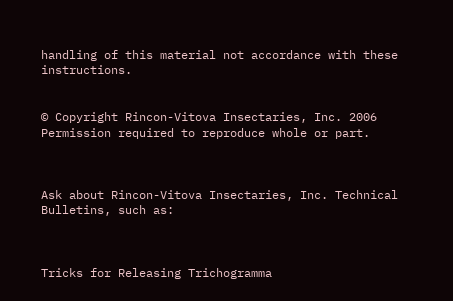handling of this material not accordance with these instructions.


© Copyright Rincon-Vitova Insectaries, Inc. 2006 Permission required to reproduce whole or part.



Ask about Rincon-Vitova Insectaries, Inc. Technical Bulletins, such as:



Tricks for Releasing Trichogramma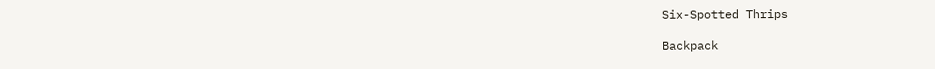Six-Spotted Thrips

Backpack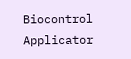Biocontrol Applicator